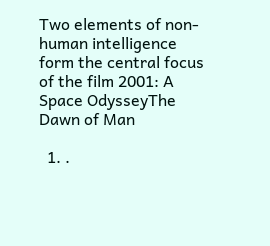Two elements of non-human intelligence form the central focus of the film 2001: A Space OdysseyThe Dawn of Man

  1. .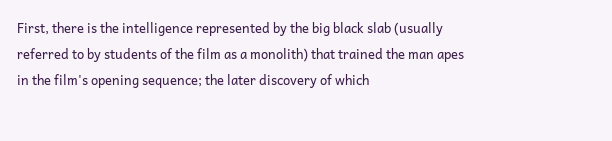First, there is the intelligence represented by the big black slab (usually referred to by students of the film as a monolith) that trained the man apes in the film's opening sequence; the later discovery of which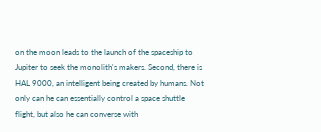on the moon leads to the launch of the spaceship to Jupiter to seek the monolith's makers. Second, there is HAL 9000, an intelligent being created by humans. Not only can he can essentially control a space shuttle flight, but also he can converse with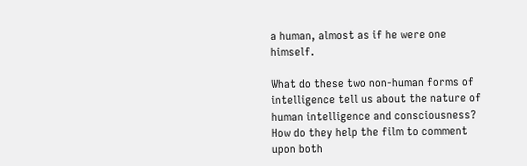a human, almost as if he were one himself.

What do these two non-human forms of intelligence tell us about the nature of human intelligence and consciousness? How do they help the film to comment upon both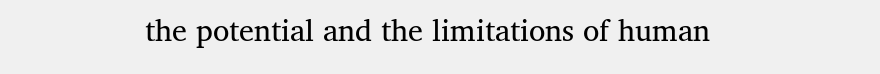the potential and the limitations of human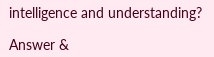intelligence and understanding?

Answer &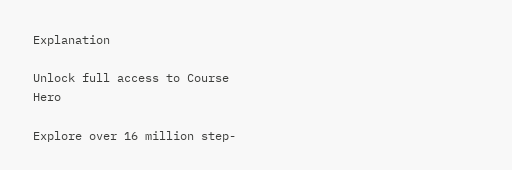Explanation

Unlock full access to Course Hero

Explore over 16 million step-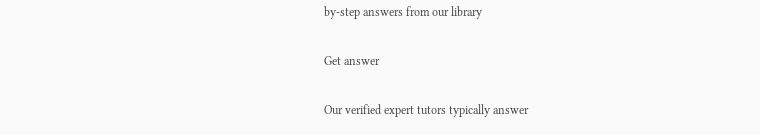by-step answers from our library

Get answer

Our verified expert tutors typically answer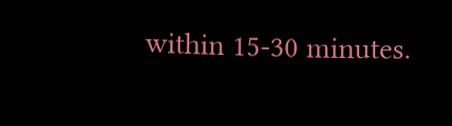within 15-30 minutes.